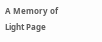A Memory of Light Page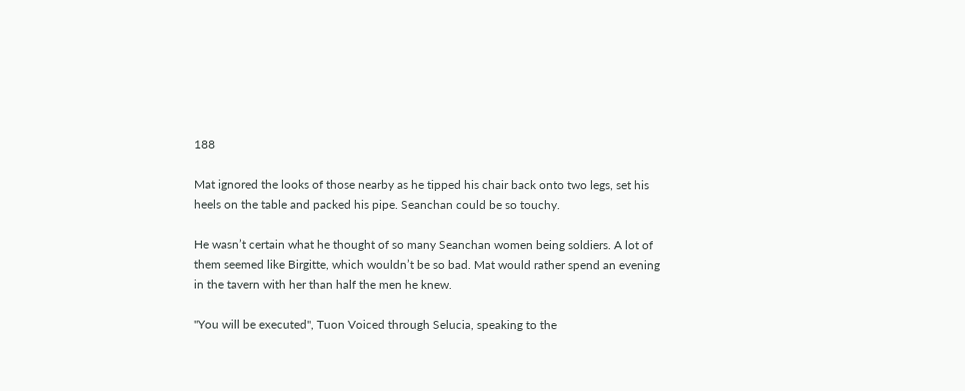188

Mat ignored the looks of those nearby as he tipped his chair back onto two legs, set his heels on the table and packed his pipe. Seanchan could be so touchy.

He wasn’t certain what he thought of so many Seanchan women being soldiers. A lot of them seemed like Birgitte, which wouldn’t be so bad. Mat would rather spend an evening in the tavern with her than half the men he knew.

"You will be executed", Tuon Voiced through Selucia, speaking to the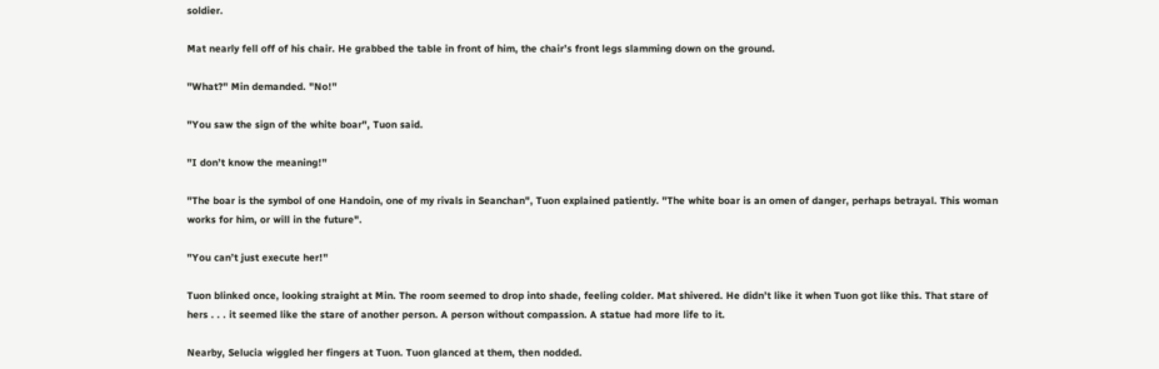soldier.

Mat nearly fell off of his chair. He grabbed the table in front of him, the chair’s front legs slamming down on the ground.

"What?" Min demanded. "No!"

"You saw the sign of the white boar", Tuon said.

"I don’t know the meaning!"

"The boar is the symbol of one Handoin, one of my rivals in Seanchan", Tuon explained patiently. "The white boar is an omen of danger, perhaps betrayal. This woman works for him, or will in the future".

"You can’t just execute her!"

Tuon blinked once, looking straight at Min. The room seemed to drop into shade, feeling colder. Mat shivered. He didn’t like it when Tuon got like this. That stare of hers . . . it seemed like the stare of another person. A person without compassion. A statue had more life to it.

Nearby, Selucia wiggled her fingers at Tuon. Tuon glanced at them, then nodded.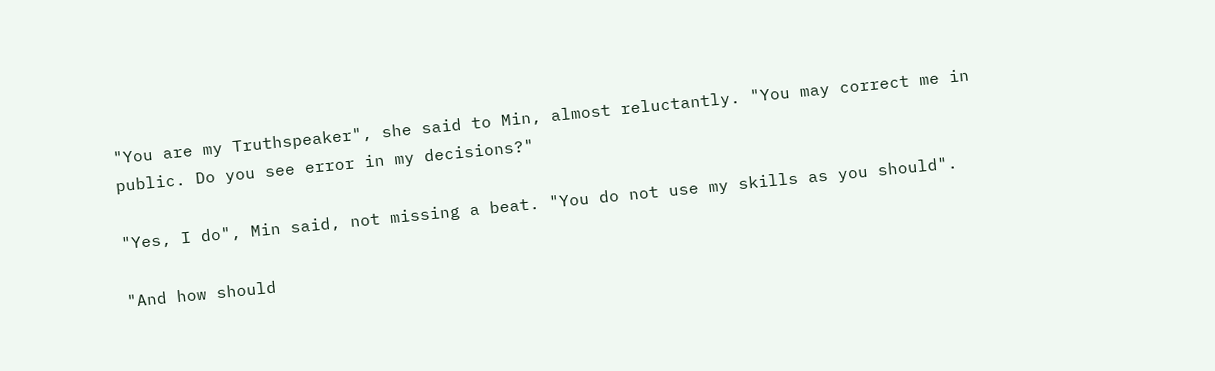"You are my Truthspeaker", she said to Min, almost reluctantly. "You may correct me in public. Do you see error in my decisions?"

"Yes, I do", Min said, not missing a beat. "You do not use my skills as you should".

"And how should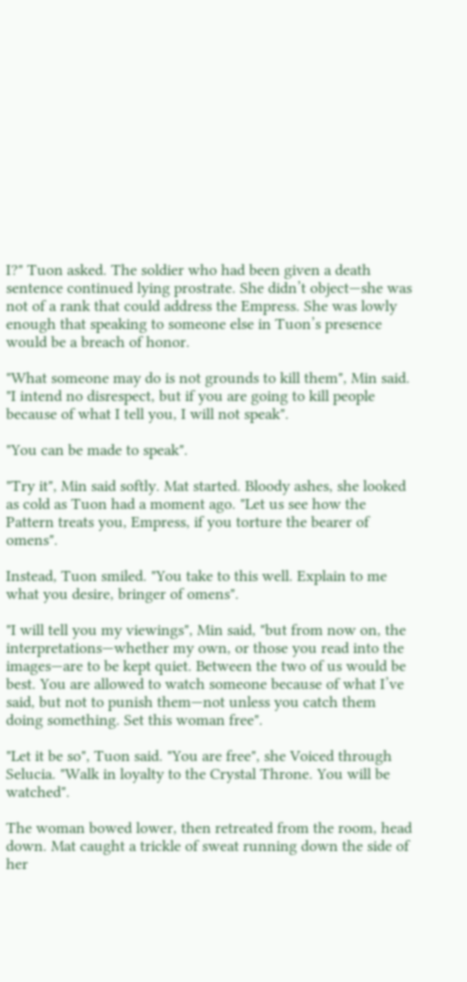I?" Tuon asked. The soldier who had been given a death sentence continued lying prostrate. She didn’t object—she was not of a rank that could address the Empress. She was lowly enough that speaking to someone else in Tuon’s presence would be a breach of honor.

"What someone may do is not grounds to kill them", Min said. "I intend no disrespect, but if you are going to kill people because of what I tell you, I will not speak".

"You can be made to speak".

"Try it", Min said softly. Mat started. Bloody ashes, she looked as cold as Tuon had a moment ago. "Let us see how the Pattern treats you, Empress, if you torture the bearer of omens".

Instead, Tuon smiled. "You take to this well. Explain to me what you desire, bringer of omens".

"I will tell you my viewings", Min said, "but from now on, the interpretations—whether my own, or those you read into the images—are to be kept quiet. Between the two of us would be best. You are allowed to watch someone because of what I’ve said, but not to punish them—not unless you catch them doing something. Set this woman free".

"Let it be so", Tuon said. "You are free", she Voiced through Selucia. "Walk in loyalty to the Crystal Throne. You will be watched".

The woman bowed lower, then retreated from the room, head down. Mat caught a trickle of sweat running down the side of her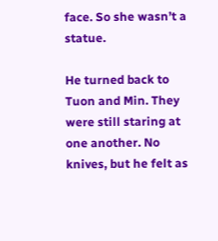face. So she wasn’t a statue.

He turned back to Tuon and Min. They were still staring at one another. No knives, but he felt as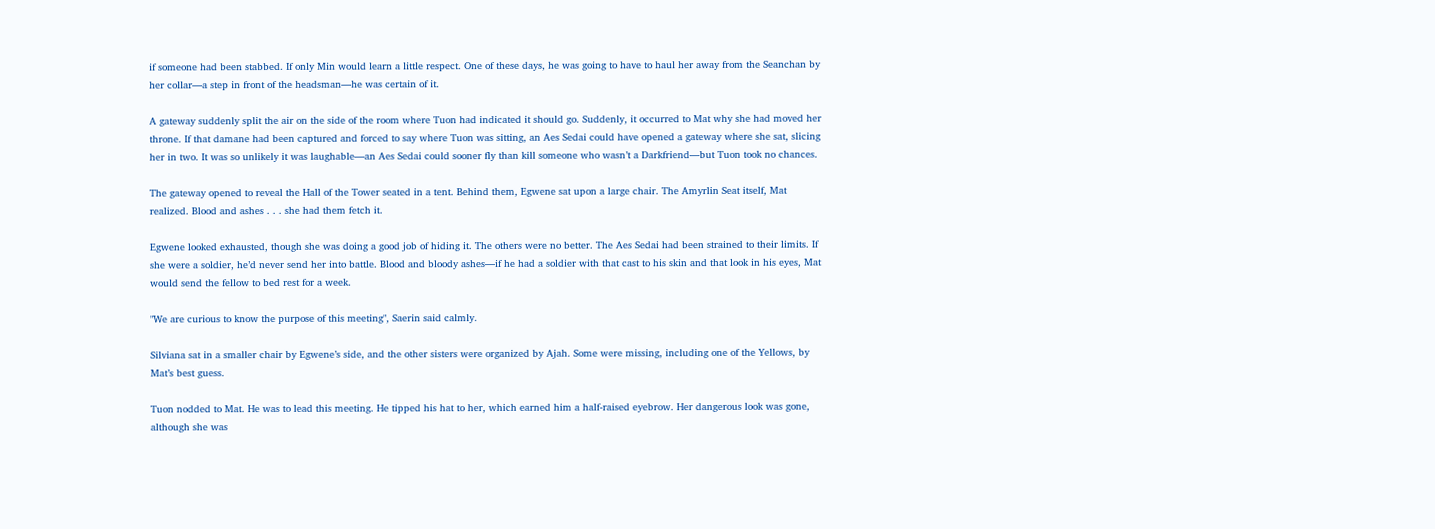if someone had been stabbed. If only Min would learn a little respect. One of these days, he was going to have to haul her away from the Seanchan by her collar—a step in front of the headsman—he was certain of it.

A gateway suddenly split the air on the side of the room where Tuon had indicated it should go. Suddenly, it occurred to Mat why she had moved her throne. If that damane had been captured and forced to say where Tuon was sitting, an Aes Sedai could have opened a gateway where she sat, slicing her in two. It was so unlikely it was laughable—an Aes Sedai could sooner fly than kill someone who wasn’t a Darkfriend—but Tuon took no chances.

The gateway opened to reveal the Hall of the Tower seated in a tent. Behind them, Egwene sat upon a large chair. The Amyrlin Seat itself, Mat realized. Blood and ashes . . . she had them fetch it.

Egwene looked exhausted, though she was doing a good job of hiding it. The others were no better. The Aes Sedai had been strained to their limits. If she were a soldier, he’d never send her into battle. Blood and bloody ashes—if he had a soldier with that cast to his skin and that look in his eyes, Mat would send the fellow to bed rest for a week.

"We are curious to know the purpose of this meeting", Saerin said calmly.

Silviana sat in a smaller chair by Egwene’s side, and the other sisters were organized by Ajah. Some were missing, including one of the Yellows, by Mat’s best guess.

Tuon nodded to Mat. He was to lead this meeting. He tipped his hat to her, which earned him a half-raised eyebrow. Her dangerous look was gone, although she was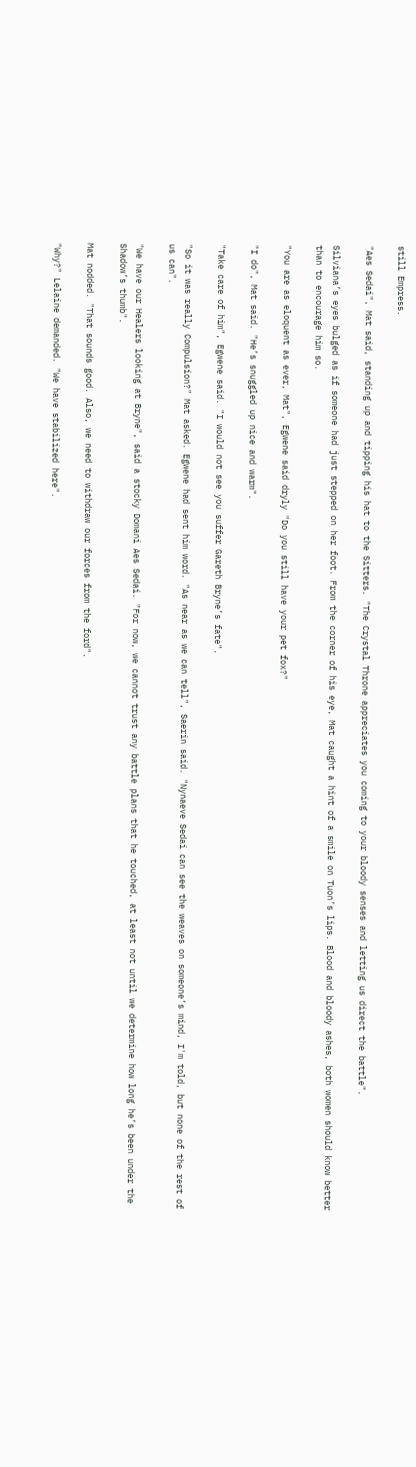still Empress.

"Aes Sedai", Mat said, standing up and tipping his hat to the Sitters. "The Crystal Throne appreciates you coming to your bloody senses and letting us direct the battle".

Silviana’s eyes bulged as if someone had just stepped on her foot. From the corner of his eye, Mat caught a hint of a smile on Tuon’s lips. Blood and bloody ashes, both women should know better than to encourage him so.

"You are as eloquent as ever, Mat", Egwene said dryly "Do you still have your pet fox?"

"I do", Mat said. "He’s snuggled up nice and warm".

"Take care of him", Egwene said. "I would not see you suffer Gareth Bryne’s fate".

"So it was really Compulsion?" Mat asked. Egwene had sent him word. "As near as we can tell", Saerin said. "Nynaeve Sedai can see the weaves on someone’s mind, I'm told, but none of the rest of us can".

"We have our Healers looking at Bryne", said a stocky Domani Aes Sedai. "For now, we cannot trust any battle plans that he touched, at least not until we determine how long he’s been under the Shadow’s thumb".

Mat nodded. "That sounds good. Also, we need to withdraw our forces from the ford".

"Why?" Lelaine demanded. "We have stabilized here".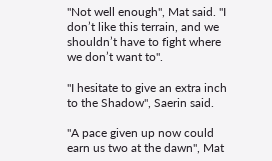"Not well enough", Mat said. "I don’t like this terrain, and we shouldn’t have to fight where we don’t want to".

"I hesitate to give an extra inch to the Shadow", Saerin said.

"A pace given up now could earn us two at the dawn", Mat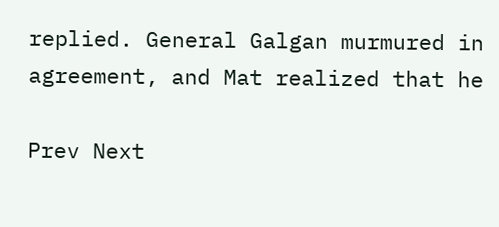replied. General Galgan murmured in agreement, and Mat realized that he

Prev Next